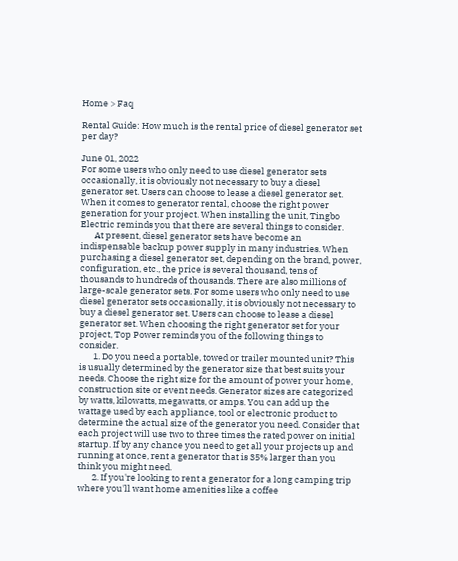Home > Faq

Rental Guide: How much is the rental price of diesel generator set per day?

June 01, 2022
For some users who only need to use diesel generator sets occasionally, it is obviously not necessary to buy a diesel generator set. Users can choose to lease a diesel generator set. When it comes to generator rental, choose the right power generation for your project. When installing the unit, Tingbo Electric reminds you that there are several things to consider.
       At present, diesel generator sets have become an indispensable backup power supply in many industries. When purchasing a diesel generator set, depending on the brand, power, configuration, etc., the price is several thousand, tens of thousands to hundreds of thousands. There are also millions of large-scale generator sets. For some users who only need to use diesel generator sets occasionally, it is obviously not necessary to buy a diesel generator set. Users can choose to lease a diesel generator set. When choosing the right generator set for your project, Top Power reminds you of the following things to consider.
       1. Do you need a portable, towed or trailer mounted unit? This is usually determined by the generator size that best suits your needs. Choose the right size for the amount of power your home, construction site or event needs. Generator sizes are categorized by watts, kilowatts, megawatts, or amps. You can add up the wattage used by each appliance, tool or electronic product to determine the actual size of the generator you need. Consider that each project will use two to three times the rated power on initial startup. If by any chance you need to get all your projects up and running at once, rent a generator that is 35% larger than you think you might need.
       2. If you're looking to rent a generator for a long camping trip where you'll want home amenities like a coffee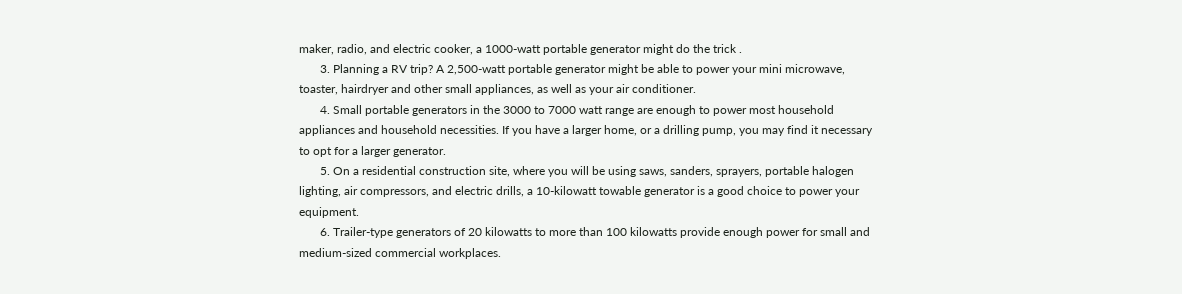maker, radio, and electric cooker, a 1000-watt portable generator might do the trick .
       3. Planning a RV trip? A 2,500-watt portable generator might be able to power your mini microwave, toaster, hairdryer and other small appliances, as well as your air conditioner.
       4. Small portable generators in the 3000 to 7000 watt range are enough to power most household appliances and household necessities. If you have a larger home, or a drilling pump, you may find it necessary to opt for a larger generator.
       5. On a residential construction site, where you will be using saws, sanders, sprayers, portable halogen lighting, air compressors, and electric drills, a 10-kilowatt towable generator is a good choice to power your equipment.
       6. Trailer-type generators of 20 kilowatts to more than 100 kilowatts provide enough power for small and medium-sized commercial workplaces.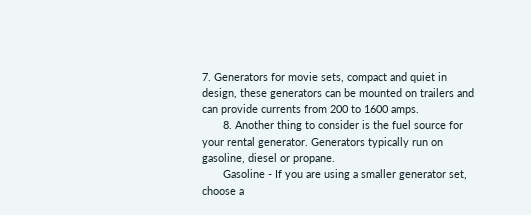7. Generators for movie sets, compact and quiet in design, these generators can be mounted on trailers and can provide currents from 200 to 1600 amps.
       8. Another thing to consider is the fuel source for your rental generator. Generators typically run on gasoline, diesel or propane.
       Gasoline - If you are using a smaller generator set, choose a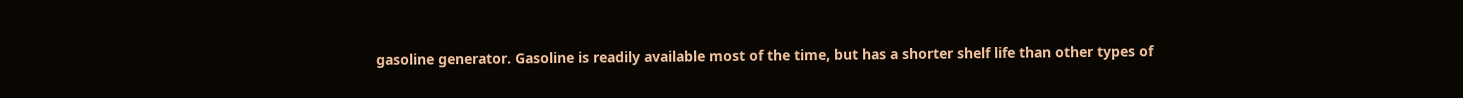gasoline generator. Gasoline is readily available most of the time, but has a shorter shelf life than other types of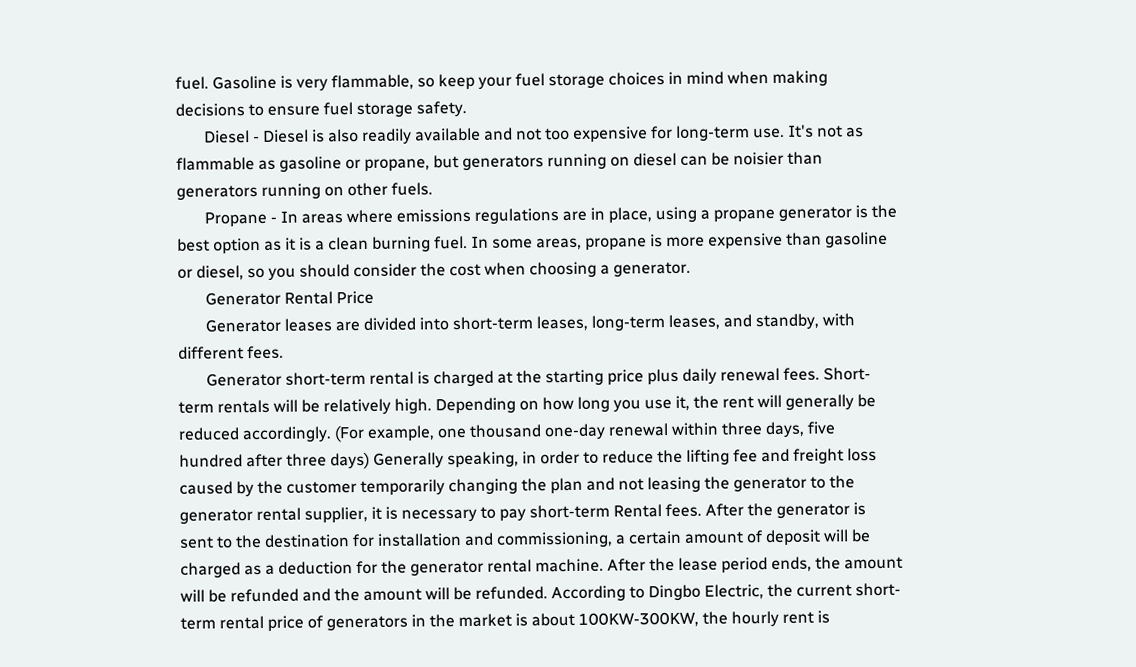fuel. Gasoline is very flammable, so keep your fuel storage choices in mind when making decisions to ensure fuel storage safety.
       Diesel - Diesel is also readily available and not too expensive for long-term use. It's not as flammable as gasoline or propane, but generators running on diesel can be noisier than generators running on other fuels.
       Propane - In areas where emissions regulations are in place, using a propane generator is the best option as it is a clean burning fuel. In some areas, propane is more expensive than gasoline or diesel, so you should consider the cost when choosing a generator.
       Generator Rental Price
       Generator leases are divided into short-term leases, long-term leases, and standby, with different fees.
       Generator short-term rental is charged at the starting price plus daily renewal fees. Short-term rentals will be relatively high. Depending on how long you use it, the rent will generally be reduced accordingly. (For example, one thousand one-day renewal within three days, five hundred after three days) Generally speaking, in order to reduce the lifting fee and freight loss caused by the customer temporarily changing the plan and not leasing the generator to the generator rental supplier, it is necessary to pay short-term Rental fees. After the generator is sent to the destination for installation and commissioning, a certain amount of deposit will be charged as a deduction for the generator rental machine. After the lease period ends, the amount will be refunded and the amount will be refunded. According to Dingbo Electric, the current short-term rental price of generators in the market is about 100KW-300KW, the hourly rent is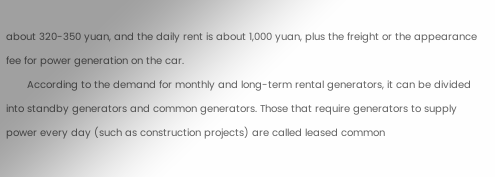about 320-350 yuan, and the daily rent is about 1,000 yuan, plus the freight or the appearance fee for power generation on the car.
       According to the demand for monthly and long-term rental generators, it can be divided into standby generators and common generators. Those that require generators to supply power every day (such as construction projects) are called leased common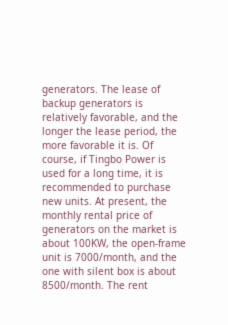generators. The lease of backup generators is relatively favorable, and the longer the lease period, the more favorable it is. Of course, if Tingbo Power is used for a long time, it is recommended to purchase new units. At present, the monthly rental price of generators on the market is about 100KW, the open-frame unit is 7000/month, and the one with silent box is about 8500/month. The rent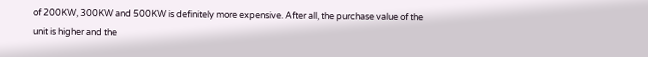of 200KW, 300KW and 500KW is definitely more expensive. After all, the purchase value of the unit is higher and the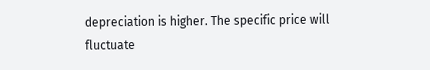depreciation is higher. The specific price will fluctuate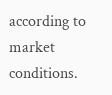according to market conditions.